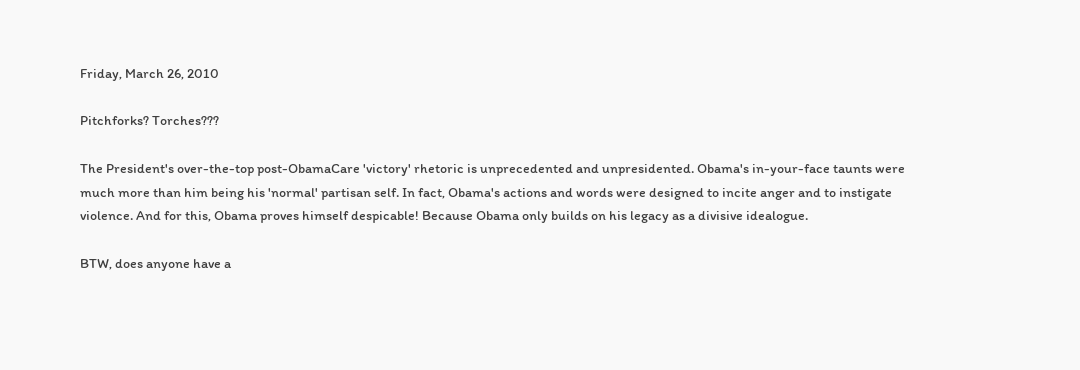Friday, March 26, 2010

Pitchforks? Torches???

The President's over-the-top post-ObamaCare 'victory' rhetoric is unprecedented and unpresidented. Obama's in-your-face taunts were much more than him being his 'normal' partisan self. In fact, Obama's actions and words were designed to incite anger and to instigate violence. And for this, Obama proves himself despicable! Because Obama only builds on his legacy as a divisive idealogue.

BTW, does anyone have a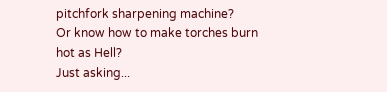pitchfork sharpening machine?
Or know how to make torches burn hot as Hell?
Just asking...